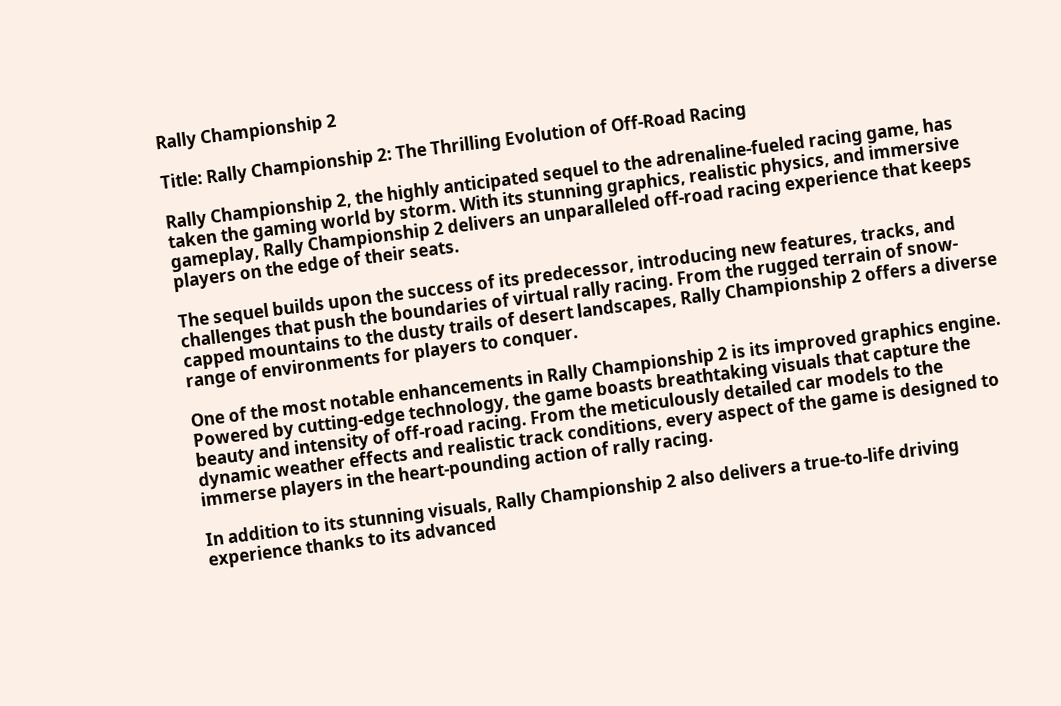Rally Championship 2

Title: Rally Championship 2: The Thrilling Evolution of Off-Road Racing

Rally Championship 2, the highly anticipated sequel to the adrenaline-fueled racing game, has taken the gaming world by storm. With its stunning graphics, realistic physics, and immersive gameplay, Rally Championship 2 delivers an unparalleled off-road racing experience that keeps players on the edge of their seats.

The sequel builds upon the success of its predecessor, introducing new features, tracks, and challenges that push the boundaries of virtual rally racing. From the rugged terrain of snow-capped mountains to the dusty trails of desert landscapes, Rally Championship 2 offers a diverse range of environments for players to conquer.

One of the most notable enhancements in Rally Championship 2 is its improved graphics engine. Powered by cutting-edge technology, the game boasts breathtaking visuals that capture the beauty and intensity of off-road racing. From the meticulously detailed car models to the dynamic weather effects and realistic track conditions, every aspect of the game is designed to immerse players in the heart-pounding action of rally racing.

In addition to its stunning visuals, Rally Championship 2 also delivers a true-to-life driving experience thanks to its advanced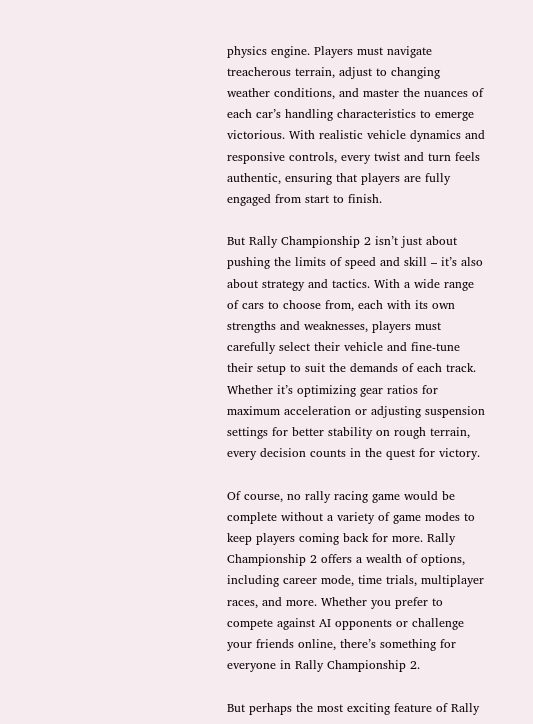physics engine. Players must navigate treacherous terrain, adjust to changing weather conditions, and master the nuances of each car’s handling characteristics to emerge victorious. With realistic vehicle dynamics and responsive controls, every twist and turn feels authentic, ensuring that players are fully engaged from start to finish.

But Rally Championship 2 isn’t just about pushing the limits of speed and skill – it’s also about strategy and tactics. With a wide range of cars to choose from, each with its own strengths and weaknesses, players must carefully select their vehicle and fine-tune their setup to suit the demands of each track. Whether it’s optimizing gear ratios for maximum acceleration or adjusting suspension settings for better stability on rough terrain, every decision counts in the quest for victory.

Of course, no rally racing game would be complete without a variety of game modes to keep players coming back for more. Rally Championship 2 offers a wealth of options, including career mode, time trials, multiplayer races, and more. Whether you prefer to compete against AI opponents or challenge your friends online, there’s something for everyone in Rally Championship 2.

But perhaps the most exciting feature of Rally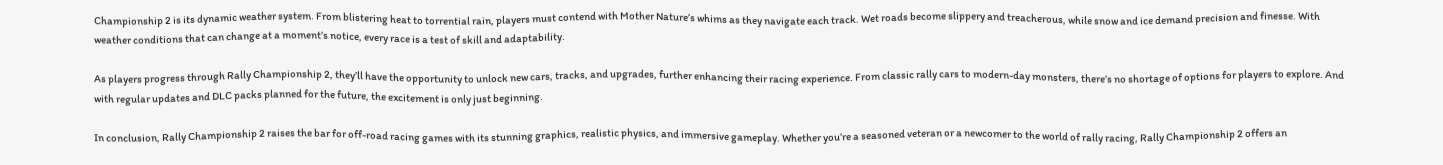Championship 2 is its dynamic weather system. From blistering heat to torrential rain, players must contend with Mother Nature’s whims as they navigate each track. Wet roads become slippery and treacherous, while snow and ice demand precision and finesse. With weather conditions that can change at a moment’s notice, every race is a test of skill and adaptability.

As players progress through Rally Championship 2, they’ll have the opportunity to unlock new cars, tracks, and upgrades, further enhancing their racing experience. From classic rally cars to modern-day monsters, there’s no shortage of options for players to explore. And with regular updates and DLC packs planned for the future, the excitement is only just beginning.

In conclusion, Rally Championship 2 raises the bar for off-road racing games with its stunning graphics, realistic physics, and immersive gameplay. Whether you’re a seasoned veteran or a newcomer to the world of rally racing, Rally Championship 2 offers an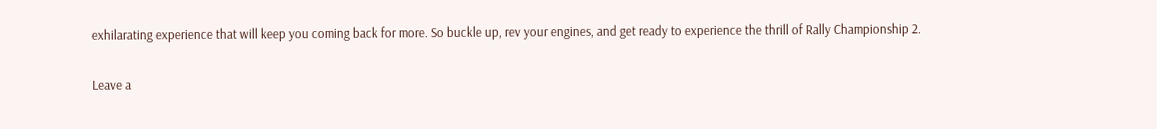exhilarating experience that will keep you coming back for more. So buckle up, rev your engines, and get ready to experience the thrill of Rally Championship 2.

Leave a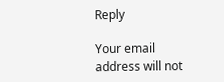Reply

Your email address will not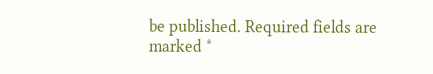be published. Required fields are marked *